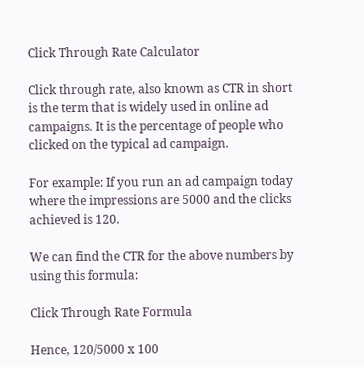Click Through Rate Calculator

Click through rate, also known as CTR in short is the term that is widely used in online ad campaigns. It is the percentage of people who clicked on the typical ad campaign.

For example: If you run an ad campaign today where the impressions are 5000 and the clicks achieved is 120.

We can find the CTR for the above numbers by using this formula:

Click Through Rate Formula

Hence, 120/5000 x 100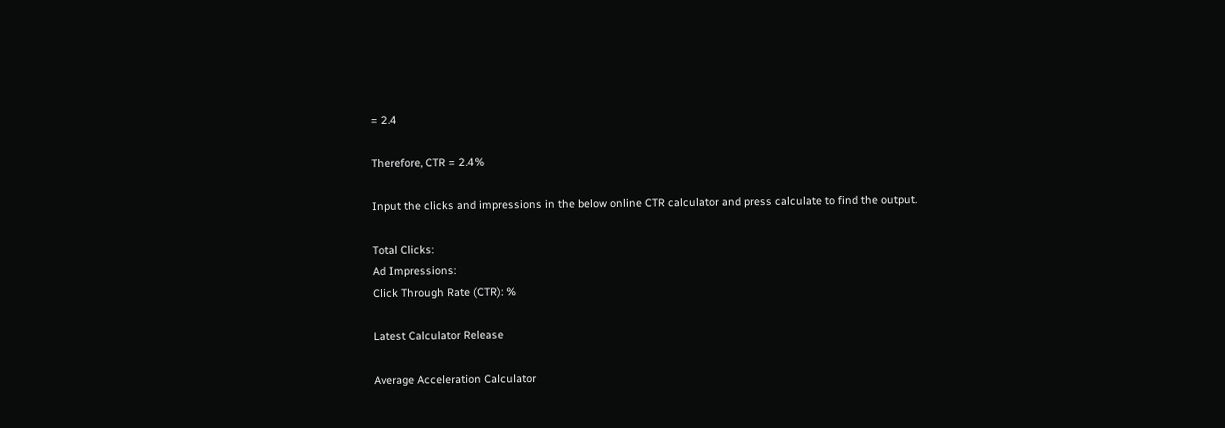= 2.4

Therefore, CTR = 2.4%

Input the clicks and impressions in the below online CTR calculator and press calculate to find the output.

Total Clicks:
Ad Impressions:
Click Through Rate (CTR): %

Latest Calculator Release

Average Acceleration Calculator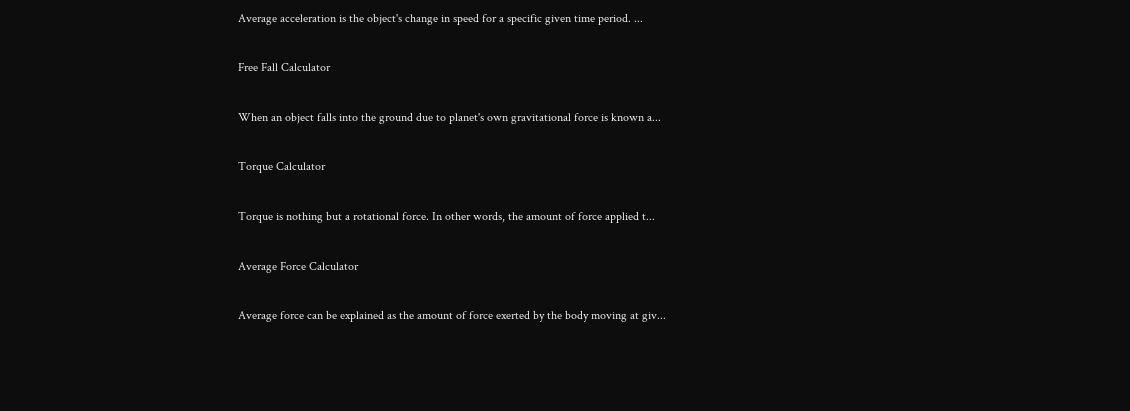Average acceleration is the object's change in speed for a specific given time period. ...

Free Fall Calculator

When an object falls into the ground due to planet's own gravitational force is known a...

Torque Calculator

Torque is nothing but a rotational force. In other words, the amount of force applied t...

Average Force Calculator

Average force can be explained as the amount of force exerted by the body moving at giv...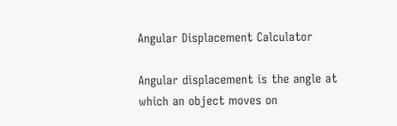Angular Displacement Calculator

Angular displacement is the angle at which an object moves on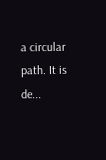a circular path. It is de...